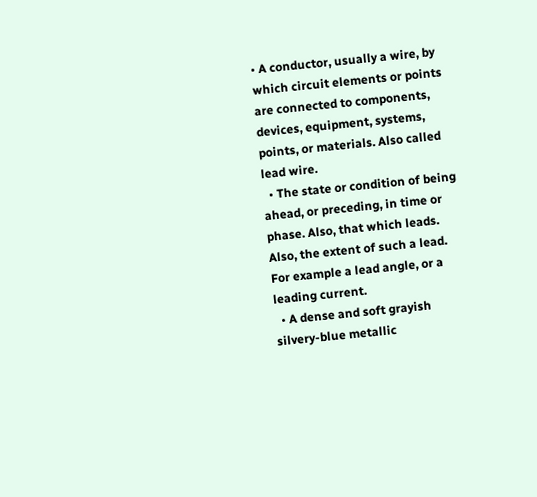• A conductor, usually a wire, by which circuit elements or points are connected to components, devices, equipment, systems, points, or materials. Also called lead wire.
  • The state or condition of being ahead, or preceding, in time or phase. Also, that which leads. Also, the extent of such a lead. For example a lead angle, or a leading current.
  • A dense and soft grayish silvery-blue metallic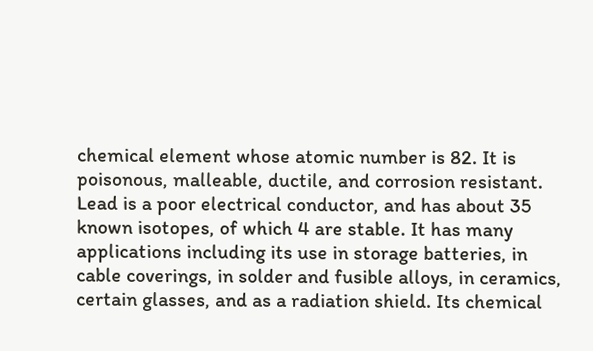chemical element whose atomic number is 82. It is poisonous, malleable, ductile, and corrosion resistant. Lead is a poor electrical conductor, and has about 35 known isotopes, of which 4 are stable. It has many applications including its use in storage batteries, in cable coverings, in solder and fusible alloys, in ceramics, certain glasses, and as a radiation shield. Its chemical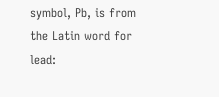symbol, Pb, is from the Latin word for lead: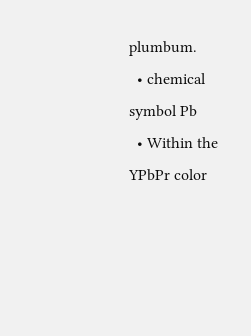plumbum.
  • chemical symbol Pb
  • Within the YPbPr color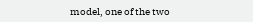model, one of the two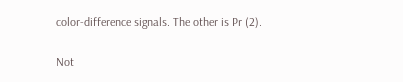color-difference signals. The other is Pr (2).

Not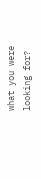what you were looking for?